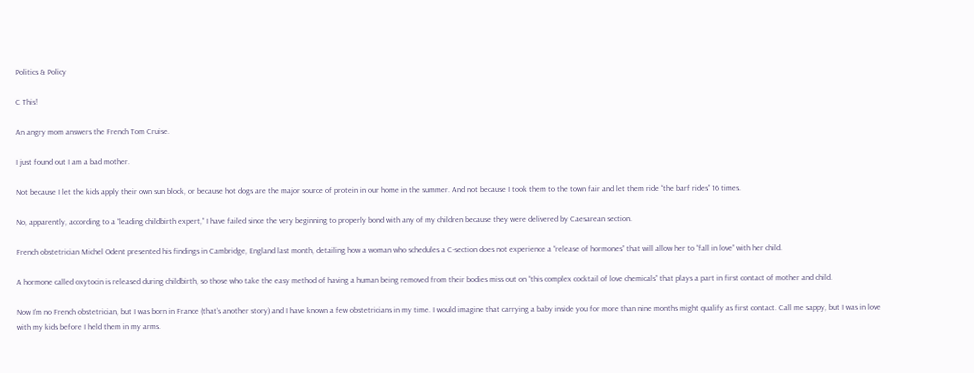Politics & Policy

C This!

An angry mom answers the French Tom Cruise.

I just found out I am a bad mother.

Not because I let the kids apply their own sun block, or because hot dogs are the major source of protein in our home in the summer. And not because I took them to the town fair and let them ride “the barf rides” 16 times.

No, apparently, according to a “leading childbirth expert,” I have failed since the very beginning to properly bond with any of my children because they were delivered by Caesarean section.

French obstetrician Michel Odent presented his findings in Cambridge, England last month, detailing how a woman who schedules a C-section does not experience a “release of hormones” that will allow her to “fall in love” with her child.

A hormone called oxytocin is released during childbirth, so those who take the easy method of having a human being removed from their bodies miss out on “this complex cocktail of love chemicals” that plays a part in first contact of mother and child.

Now I’m no French obstetrician, but I was born in France (that’s another story) and I have known a few obstetricians in my time. I would imagine that carrying a baby inside you for more than nine months might qualify as first contact. Call me sappy, but I was in love with my kids before I held them in my arms.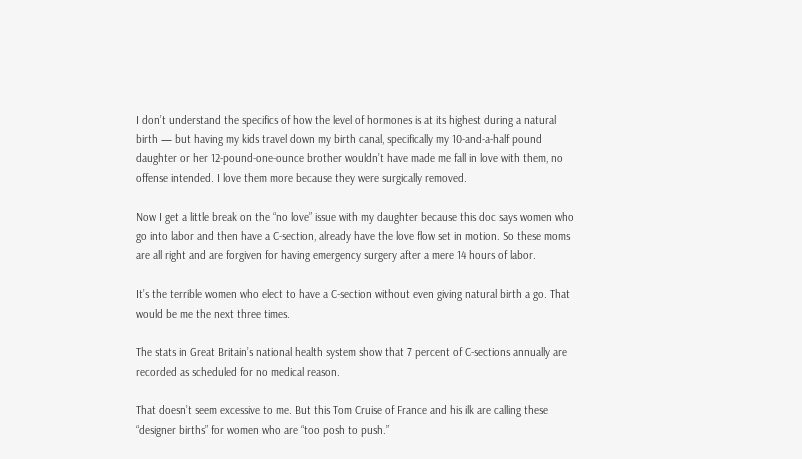I don’t understand the specifics of how the level of hormones is at its highest during a natural birth — but having my kids travel down my birth canal, specifically my 10-and-a-half pound daughter or her 12-pound-one-ounce brother wouldn’t have made me fall in love with them, no offense intended. I love them more because they were surgically removed.

Now I get a little break on the “no love” issue with my daughter because this doc says women who go into labor and then have a C-section, already have the love flow set in motion. So these moms are all right and are forgiven for having emergency surgery after a mere 14 hours of labor.

It’s the terrible women who elect to have a C-section without even giving natural birth a go. That would be me the next three times.

The stats in Great Britain’s national health system show that 7 percent of C-sections annually are recorded as scheduled for no medical reason.

That doesn’t seem excessive to me. But this Tom Cruise of France and his ilk are calling these “designer births” for women who are “too posh to push.”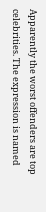Apparently the worst offenders are top celebrities. The expression is named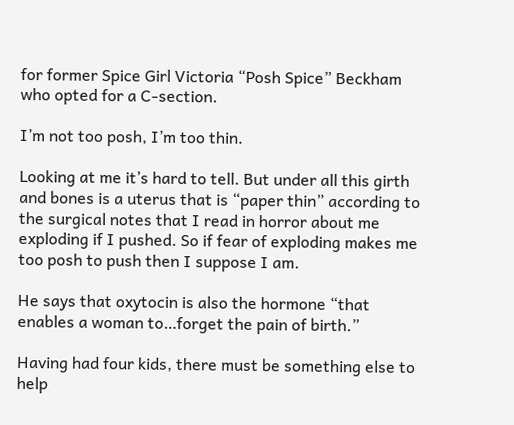for former Spice Girl Victoria “Posh Spice” Beckham who opted for a C-section.

I’m not too posh, I’m too thin.

Looking at me it’s hard to tell. But under all this girth and bones is a uterus that is “paper thin” according to the surgical notes that I read in horror about me exploding if I pushed. So if fear of exploding makes me too posh to push then I suppose I am.

He says that oxytocin is also the hormone “that enables a woman to…forget the pain of birth.”

Having had four kids, there must be something else to help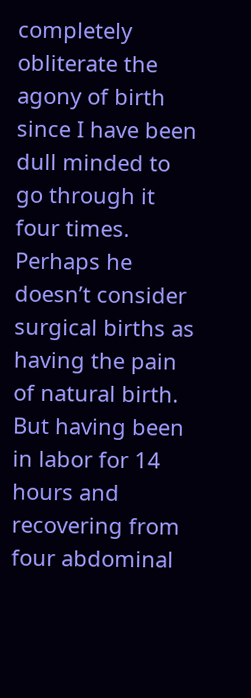completely obliterate the agony of birth since I have been dull minded to go through it four times. Perhaps he doesn’t consider surgical births as having the pain of natural birth. But having been in labor for 14 hours and recovering from four abdominal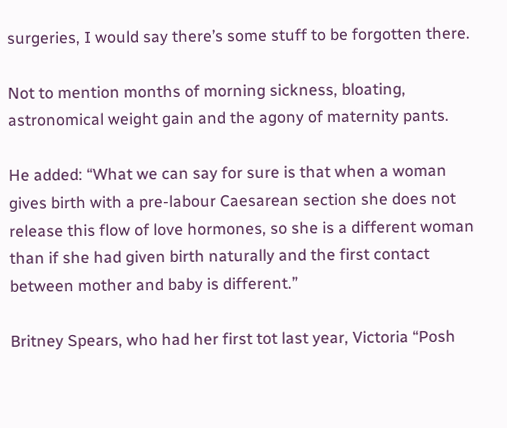surgeries, I would say there’s some stuff to be forgotten there.

Not to mention months of morning sickness, bloating, astronomical weight gain and the agony of maternity pants.

He added: “What we can say for sure is that when a woman gives birth with a pre-labour Caesarean section she does not release this flow of love hormones, so she is a different woman than if she had given birth naturally and the first contact between mother and baby is different.”

Britney Spears, who had her first tot last year, Victoria “Posh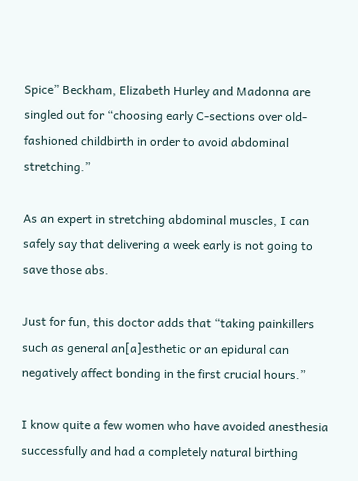Spice” Beckham, Elizabeth Hurley and Madonna are singled out for “choosing early C-sections over old-fashioned childbirth in order to avoid abdominal stretching.”

As an expert in stretching abdominal muscles, I can safely say that delivering a week early is not going to save those abs.

Just for fun, this doctor adds that “taking painkillers such as general an[a]esthetic or an epidural can negatively affect bonding in the first crucial hours.”

I know quite a few women who have avoided anesthesia successfully and had a completely natural birthing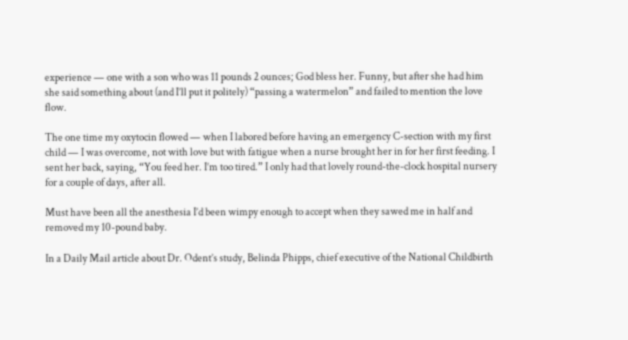experience — one with a son who was 11 pounds 2 ounces; God bless her. Funny, but after she had him she said something about (and I’ll put it politely) “passing a watermelon” and failed to mention the love flow.

The one time my oxytocin flowed — when I labored before having an emergency C-section with my first child — I was overcome, not with love but with fatigue when a nurse brought her in for her first feeding. I sent her back, saying, “You feed her. I’m too tired.” I only had that lovely round-the-clock hospital nursery for a couple of days, after all.

Must have been all the anesthesia I’d been wimpy enough to accept when they sawed me in half and removed my 10-pound baby.

In a Daily Mail article about Dr. Odent’s study, Belinda Phipps, chief executive of the National Childbirth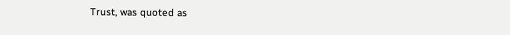Trust, was quoted as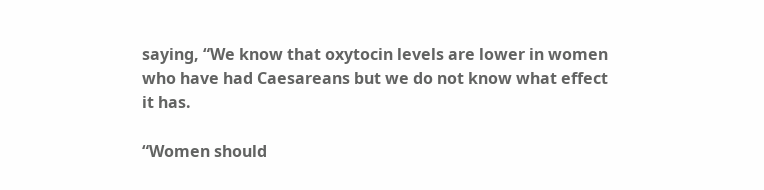saying, “We know that oxytocin levels are lower in women who have had Caesareans but we do not know what effect it has.

“Women should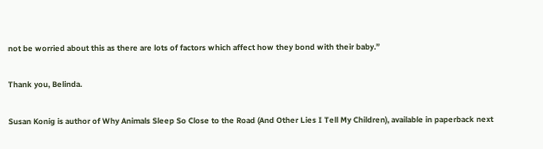not be worried about this as there are lots of factors which affect how they bond with their baby.”

Thank you, Belinda.

Susan Konig is author of Why Animals Sleep So Close to the Road (And Other Lies I Tell My Children), available in paperback next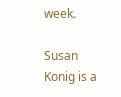week.

Susan Konig is a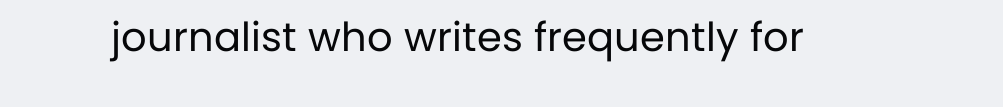journalist who writes frequently for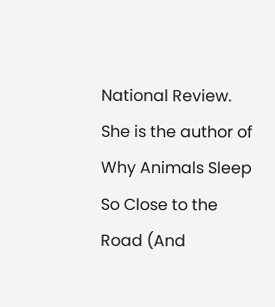National Review. She is the author of Why Animals Sleep So Close to the Road (And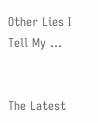Other Lies I Tell My ...


The Latest